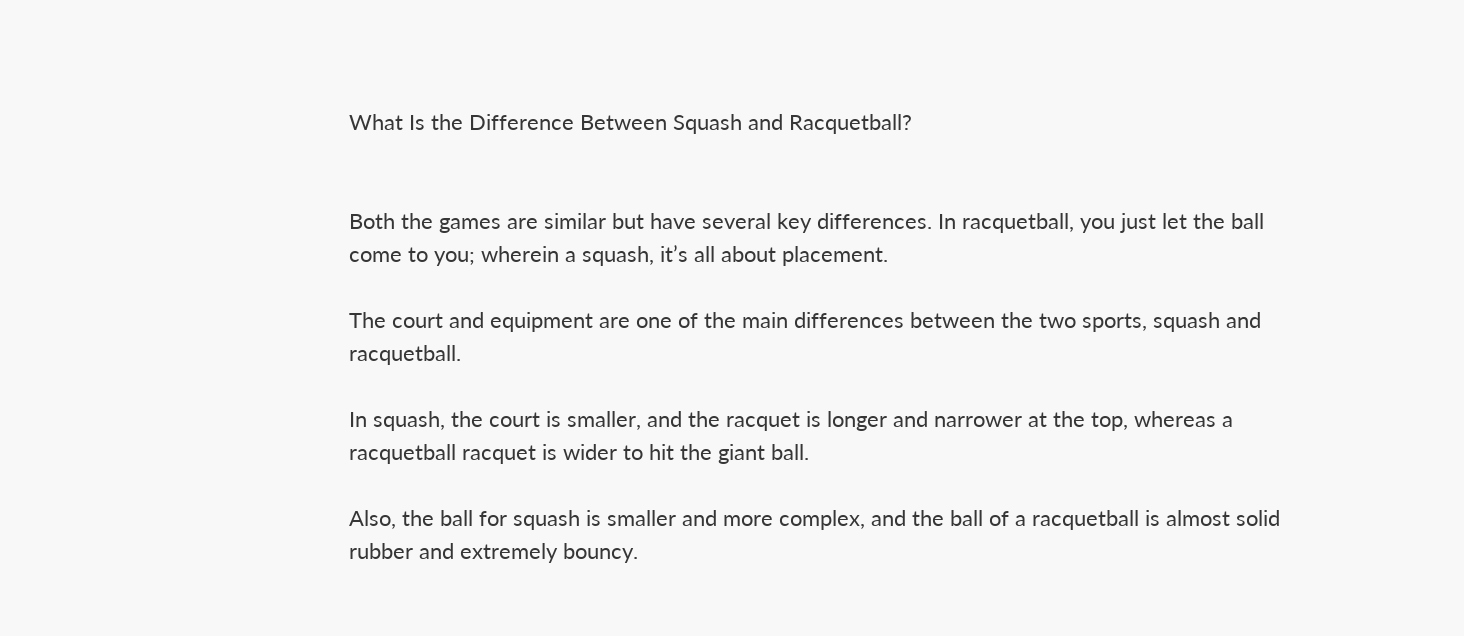What Is the Difference Between Squash and Racquetball?


Both the games are similar but have several key differences. In racquetball, you just let the ball come to you; wherein a squash, it’s all about placement.

The court and equipment are one of the main differences between the two sports, squash and racquetball.

In squash, the court is smaller, and the racquet is longer and narrower at the top, whereas a racquetball racquet is wider to hit the giant ball.

Also, the ball for squash is smaller and more complex, and the ball of a racquetball is almost solid rubber and extremely bouncy.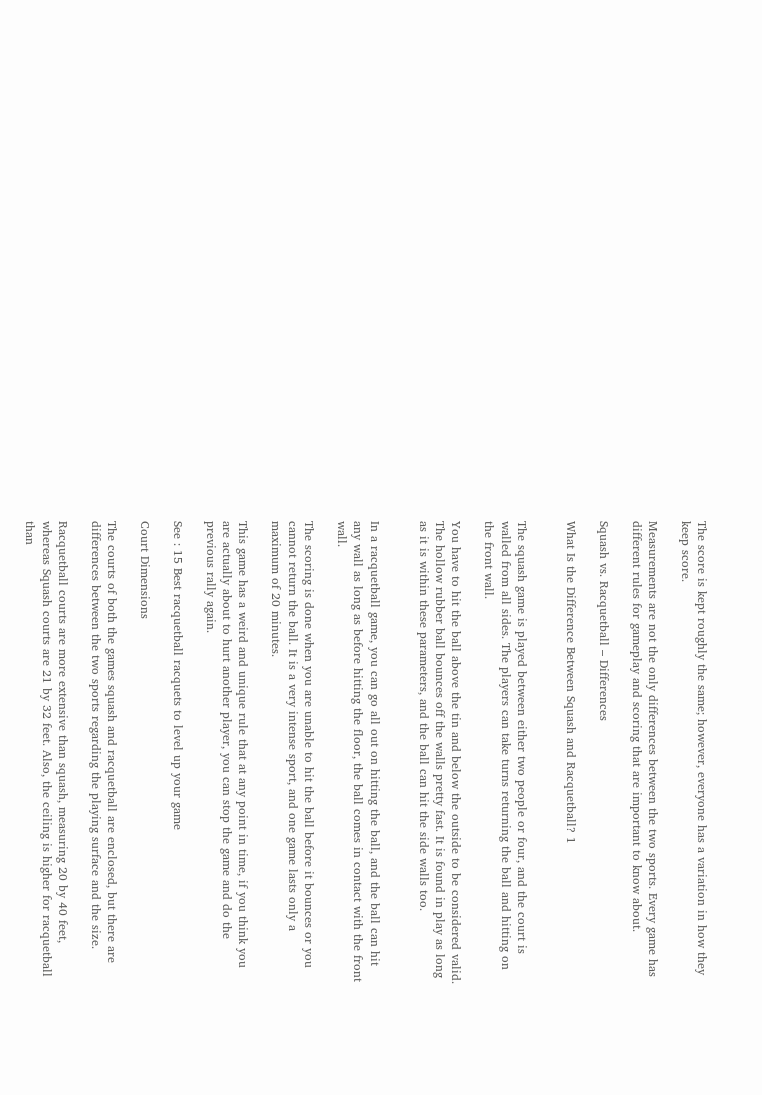The score is kept roughly the same; however, everyone has a variation in how they keep score.

Measurements are not the only differences between the two sports. Every game has different rules for gameplay and scoring that are important to know about.

Squash vs. Racquetball – Differences

What Is the Difference Between Squash and Racquetball? 1


The squash game is played between either two people or four, and the court is walled from all sides. The players can take turns returning the ball and hitting on the front wall.

You have to hit the ball above the tin and below the outside to be considered valid. The hollow rubber ball bounces off the walls pretty fast. It is found in play as long as it is within these parameters, and the ball can hit the side walls too.


In a racquetball game, you can go all out on hitting the ball, and the ball can hit any wall as long as before hitting the floor, the ball comes in contact with the front wall.

The scoring is done when you are unable to hit the ball before it bounces or you cannot return the ball. It is a very intense sport, and one game lasts only a maximum of 20 minutes.

This game has a weird and unique rule that at any point in time, if you think you are actually about to hurt another player, you can stop the game and do the previous rally again.

See : 15 Best racquetball racquets to level up your game

Court Dimensions

The courts of both the games squash and racquetball are enclosed, but there are differences between the two sports regarding the playing surface and the size.

Racquetball courts are more extensive than squash, measuring 20 by 40 feet, whereas Squash courts are 21 by 32 feet. Also, the ceiling is higher for racquetball than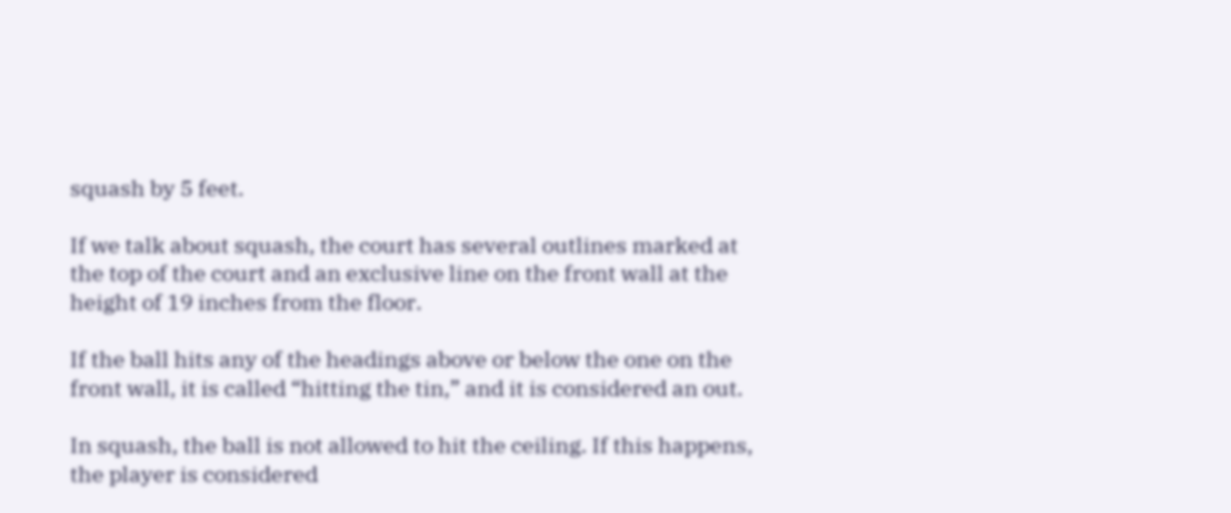squash by 5 feet.

If we talk about squash, the court has several outlines marked at the top of the court and an exclusive line on the front wall at the height of 19 inches from the floor.

If the ball hits any of the headings above or below the one on the front wall, it is called “hitting the tin,” and it is considered an out.

In squash, the ball is not allowed to hit the ceiling. If this happens, the player is considered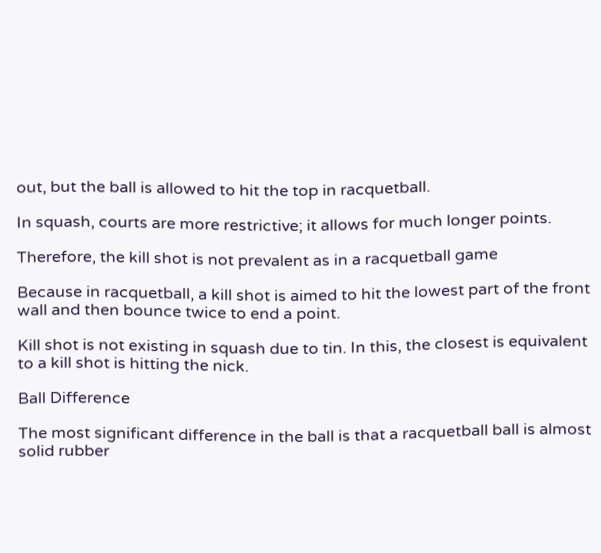out, but the ball is allowed to hit the top in racquetball.

In squash, courts are more restrictive; it allows for much longer points.

Therefore, the kill shot is not prevalent as in a racquetball game

Because in racquetball, a kill shot is aimed to hit the lowest part of the front wall and then bounce twice to end a point.

Kill shot is not existing in squash due to tin. In this, the closest is equivalent to a kill shot is hitting the nick.

Ball Difference

The most significant difference in the ball is that a racquetball ball is almost solid rubber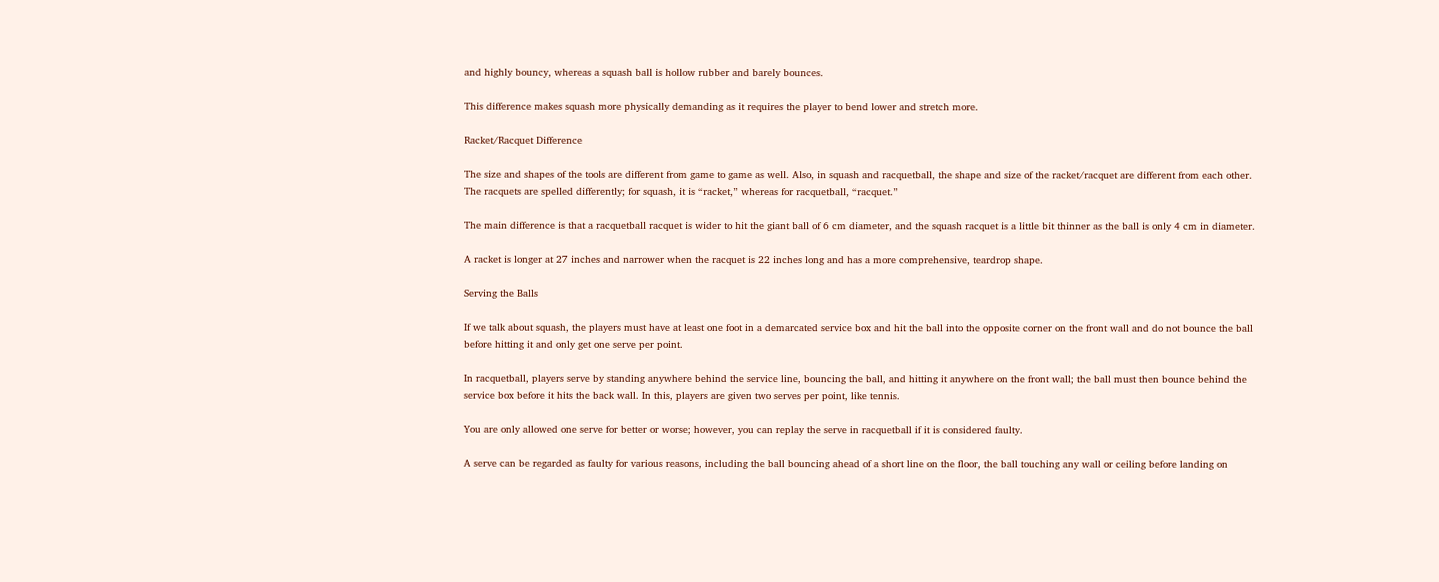and highly bouncy, whereas a squash ball is hollow rubber and barely bounces.

This difference makes squash more physically demanding as it requires the player to bend lower and stretch more.

Racket/Racquet Difference

The size and shapes of the tools are different from game to game as well. Also, in squash and racquetball, the shape and size of the racket/racquet are different from each other. The racquets are spelled differently; for squash, it is “racket,” whereas for racquetball, “racquet.”

The main difference is that a racquetball racquet is wider to hit the giant ball of 6 cm diameter, and the squash racquet is a little bit thinner as the ball is only 4 cm in diameter.

A racket is longer at 27 inches and narrower when the racquet is 22 inches long and has a more comprehensive, teardrop shape.

Serving the Balls

If we talk about squash, the players must have at least one foot in a demarcated service box and hit the ball into the opposite corner on the front wall and do not bounce the ball before hitting it and only get one serve per point.

In racquetball, players serve by standing anywhere behind the service line, bouncing the ball, and hitting it anywhere on the front wall; the ball must then bounce behind the service box before it hits the back wall. In this, players are given two serves per point, like tennis.

You are only allowed one serve for better or worse; however, you can replay the serve in racquetball if it is considered faulty.

A serve can be regarded as faulty for various reasons, including the ball bouncing ahead of a short line on the floor, the ball touching any wall or ceiling before landing on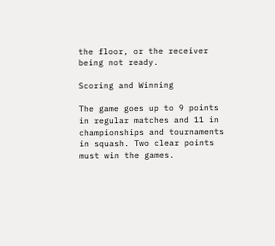the floor, or the receiver being not ready.

Scoring and Winning

The game goes up to 9 points in regular matches and 11 in championships and tournaments in squash. Two clear points must win the games.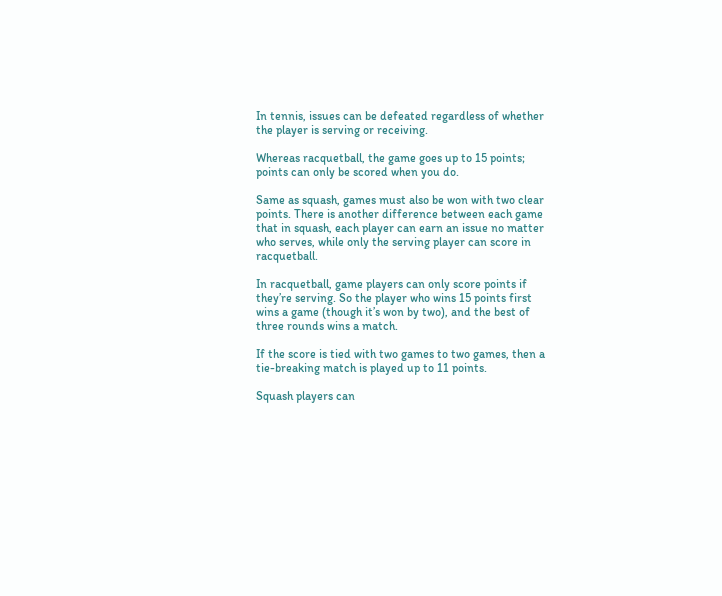In tennis, issues can be defeated regardless of whether the player is serving or receiving.

Whereas racquetball, the game goes up to 15 points; points can only be scored when you do.

Same as squash, games must also be won with two clear points. There is another difference between each game that in squash, each player can earn an issue no matter who serves, while only the serving player can score in racquetball.

In racquetball, game players can only score points if they’re serving. So the player who wins 15 points first wins a game (though it’s won by two), and the best of three rounds wins a match.

If the score is tied with two games to two games, then a tie-breaking match is played up to 11 points.

Squash players can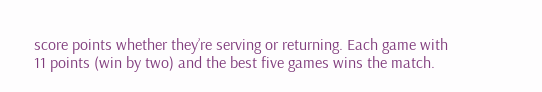score points whether they’re serving or returning. Each game with 11 points (win by two) and the best five games wins the match.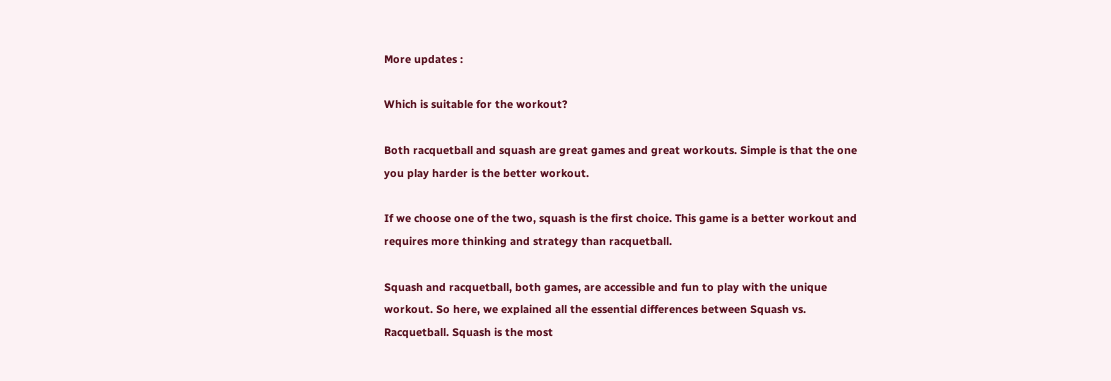More updates :

Which is suitable for the workout?

Both racquetball and squash are great games and great workouts. Simple is that the one you play harder is the better workout.

If we choose one of the two, squash is the first choice. This game is a better workout and requires more thinking and strategy than racquetball.

Squash and racquetball, both games, are accessible and fun to play with the unique workout. So here, we explained all the essential differences between Squash vs. Racquetball. Squash is the most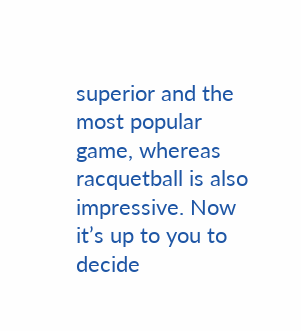superior and the most popular game, whereas racquetball is also impressive. Now it’s up to you to decide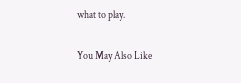what to play.

You May Also Like